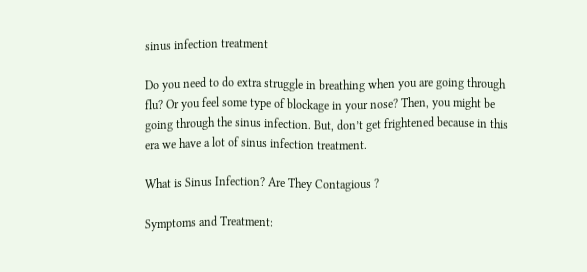sinus infection treatment

Do you need to do extra struggle in breathing when you are going through flu? Or you feel some type of blockage in your nose? Then, you might be going through the sinus infection. But, don’t get frightened because in this era we have a lot of sinus infection treatment.

What is Sinus Infection? Are They Contagious ?

Symptoms and Treatment: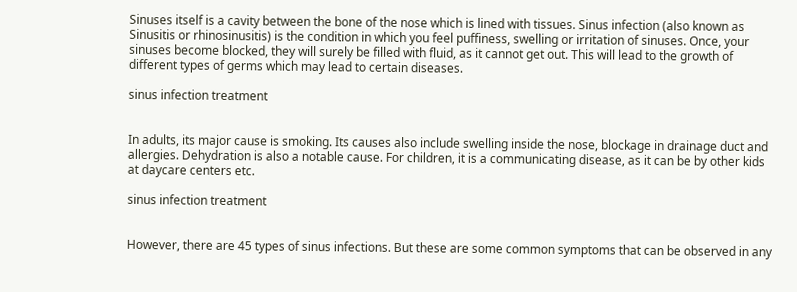Sinuses itself is a cavity between the bone of the nose which is lined with tissues. Sinus infection (also known as Sinusitis or rhinosinusitis) is the condition in which you feel puffiness, swelling or irritation of sinuses. Once, your sinuses become blocked, they will surely be filled with fluid, as it cannot get out. This will lead to the growth of different types of germs which may lead to certain diseases.

sinus infection treatment


In adults, its major cause is smoking. Its causes also include swelling inside the nose, blockage in drainage duct and allergies. Dehydration is also a notable cause. For children, it is a communicating disease, as it can be by other kids at daycare centers etc.

sinus infection treatment


However, there are 45 types of sinus infections. But these are some common symptoms that can be observed in any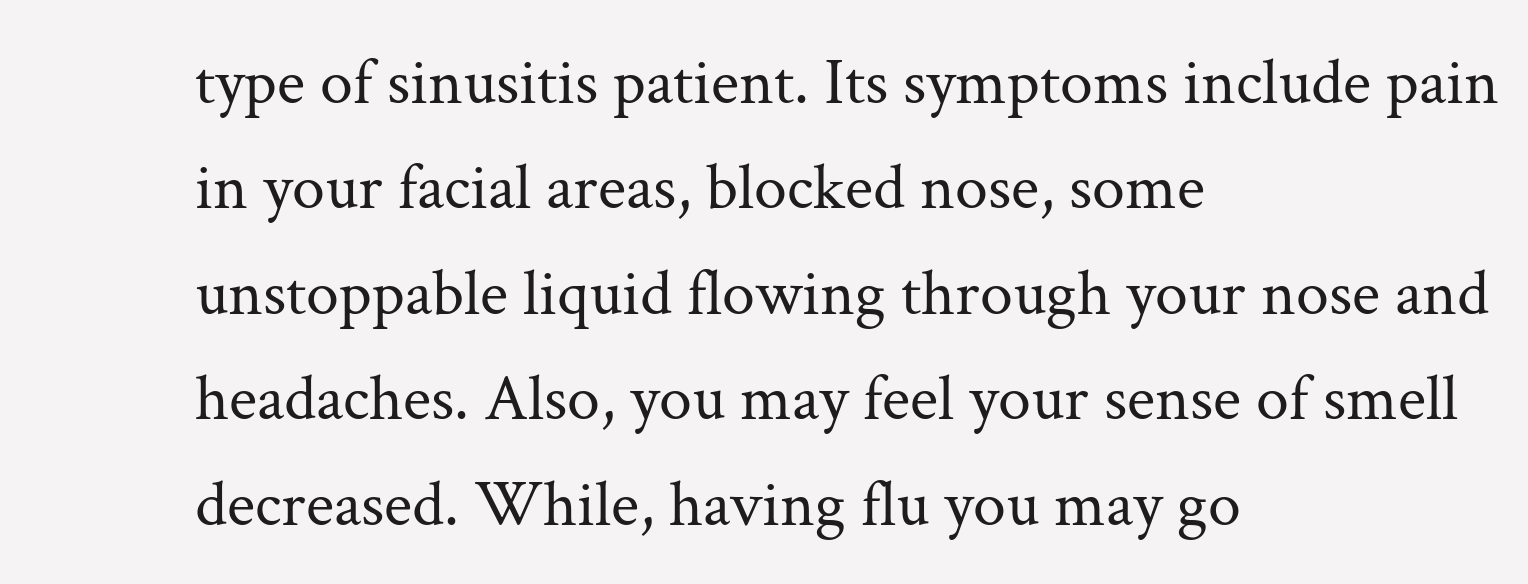type of sinusitis patient. Its symptoms include pain in your facial areas, blocked nose, some unstoppable liquid flowing through your nose and headaches. Also, you may feel your sense of smell decreased. While, having flu you may go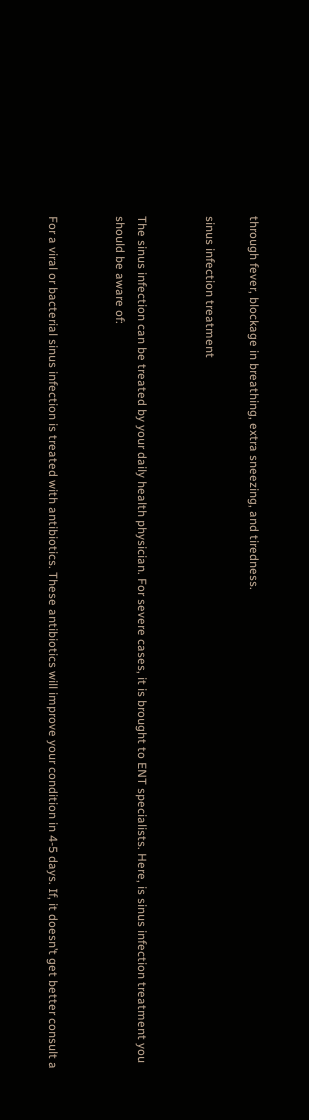through fever, blockage in breathing, extra sneezing, and tiredness.

sinus infection treatment


The sinus infection can be treated by your daily health physician. For severe cases, it is brought to ENT specialists. Here, is sinus infection treatment you should be aware of:


For a viral or bacterial sinus infection is treated with antibiotics. These antibiotics will improve your condition in 4-5 days. If, it doesn’t get better consult a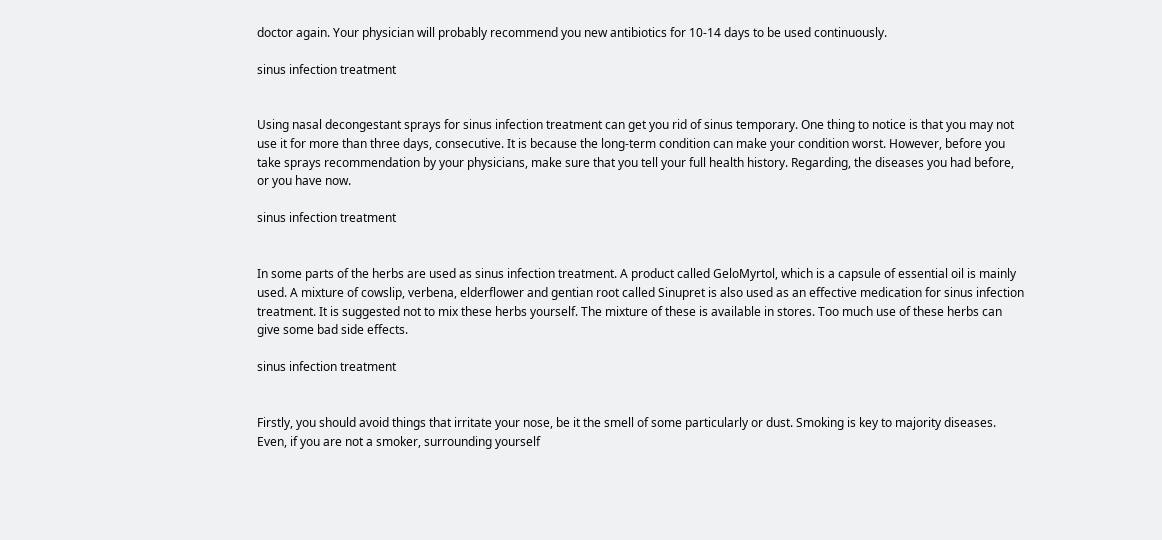doctor again. Your physician will probably recommend you new antibiotics for 10-14 days to be used continuously.

sinus infection treatment


Using nasal decongestant sprays for sinus infection treatment can get you rid of sinus temporary. One thing to notice is that you may not use it for more than three days, consecutive. It is because the long-term condition can make your condition worst. However, before you take sprays recommendation by your physicians, make sure that you tell your full health history. Regarding, the diseases you had before, or you have now.

sinus infection treatment


In some parts of the herbs are used as sinus infection treatment. A product called GeloMyrtol, which is a capsule of essential oil is mainly used. A mixture of cowslip, verbena, elderflower and gentian root called Sinupret is also used as an effective medication for sinus infection treatment. It is suggested not to mix these herbs yourself. The mixture of these is available in stores. Too much use of these herbs can give some bad side effects.

sinus infection treatment


Firstly, you should avoid things that irritate your nose, be it the smell of some particularly or dust. Smoking is key to majority diseases. Even, if you are not a smoker, surrounding yourself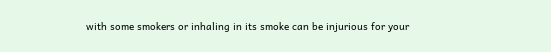with some smokers or inhaling in its smoke can be injurious for your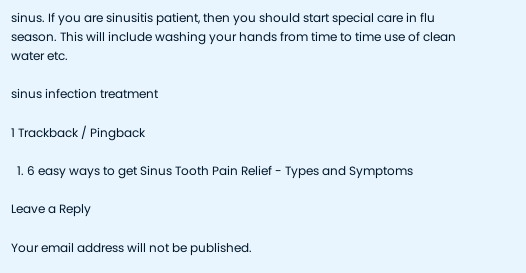sinus. If you are sinusitis patient, then you should start special care in flu season. This will include washing your hands from time to time use of clean water etc.

sinus infection treatment

1 Trackback / Pingback

  1. 6 easy ways to get Sinus Tooth Pain Relief - Types and Symptoms

Leave a Reply

Your email address will not be published.